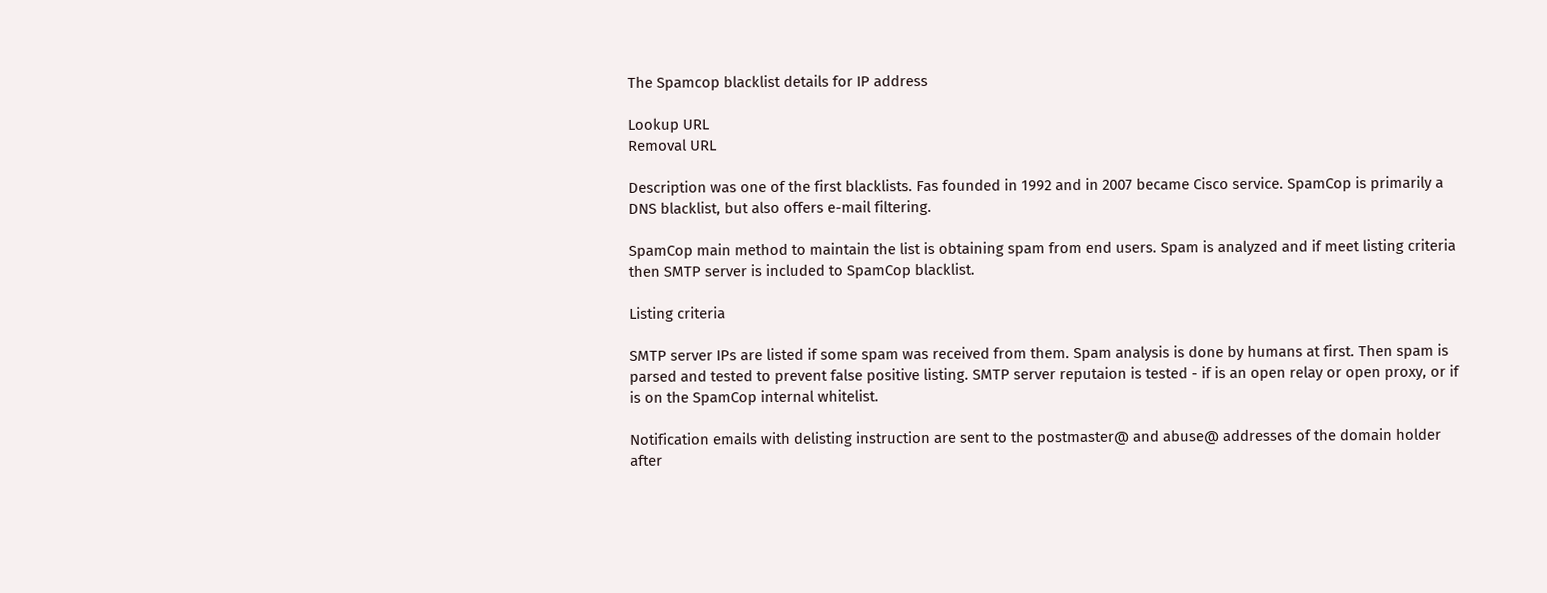The Spamcop blacklist details for IP address

Lookup URL
Removal URL

Description was one of the first blacklists. Fas founded in 1992 and in 2007 became Cisco service. SpamCop is primarily a DNS blacklist, but also offers e-mail filtering.

SpamCop main method to maintain the list is obtaining spam from end users. Spam is analyzed and if meet listing criteria then SMTP server is included to SpamCop blacklist.

Listing criteria

SMTP server IPs are listed if some spam was received from them. Spam analysis is done by humans at first. Then spam is parsed and tested to prevent false positive listing. SMTP server reputaion is tested - if is an open relay or open proxy, or if is on the SpamCop internal whitelist.

Notification emails with delisting instruction are sent to the postmaster@ and abuse@ addresses of the domain holder after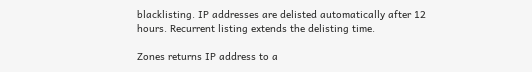blacklisting. IP addresses are delisted automatically after 12 hours. Recurrent listing extends the delisting time.

Zones returns IP address to a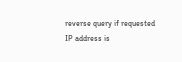reverse query if requested IP address is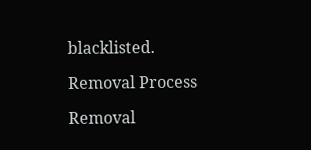blacklisted.

Removal Process

Removal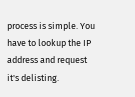process is simple. You have to lookup the IP address and request it's delisting.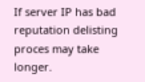If server IP has bad reputation delisting proces may take longer.